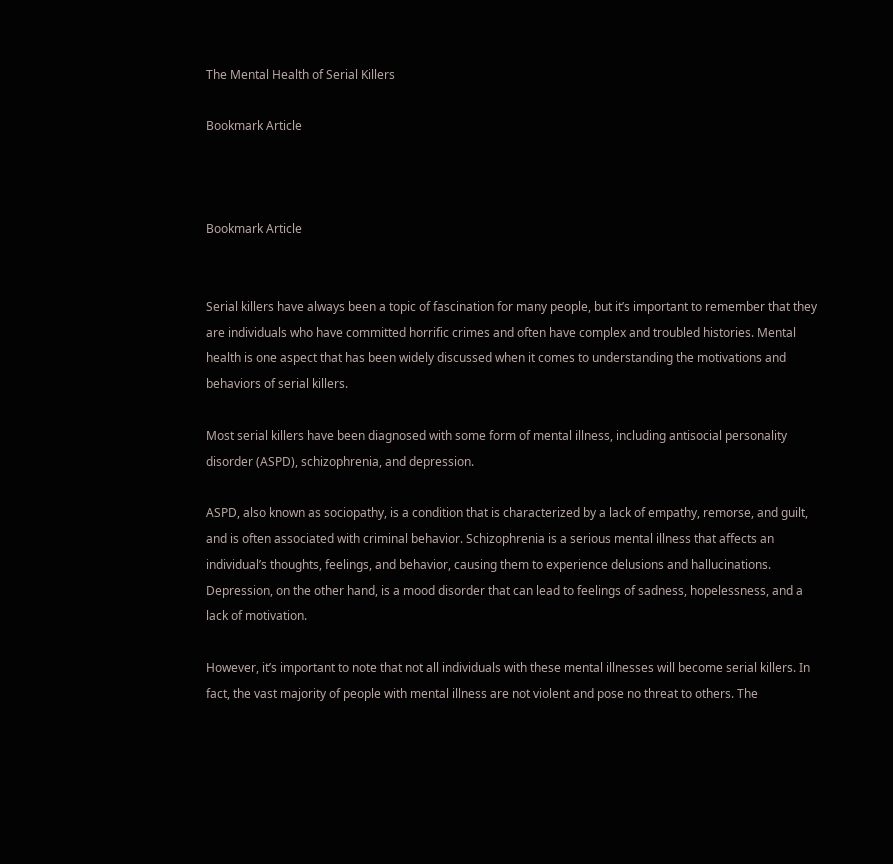The Mental Health of Serial Killers

Bookmark Article



Bookmark Article


Serial killers have always been a topic of fascination for many people, but it’s important to remember that they are individuals who have committed horrific crimes and often have complex and troubled histories. Mental health is one aspect that has been widely discussed when it comes to understanding the motivations and behaviors of serial killers.

Most serial killers have been diagnosed with some form of mental illness, including antisocial personality disorder (ASPD), schizophrenia, and depression.

ASPD, also known as sociopathy, is a condition that is characterized by a lack of empathy, remorse, and guilt, and is often associated with criminal behavior. Schizophrenia is a serious mental illness that affects an individual’s thoughts, feelings, and behavior, causing them to experience delusions and hallucinations. Depression, on the other hand, is a mood disorder that can lead to feelings of sadness, hopelessness, and a lack of motivation.

However, it’s important to note that not all individuals with these mental illnesses will become serial killers. In fact, the vast majority of people with mental illness are not violent and pose no threat to others. The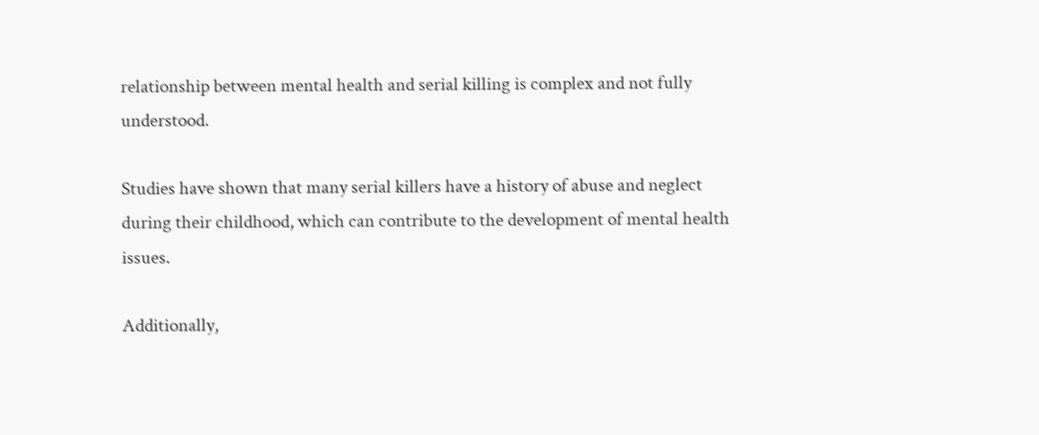relationship between mental health and serial killing is complex and not fully understood.

Studies have shown that many serial killers have a history of abuse and neglect during their childhood, which can contribute to the development of mental health issues.

Additionally,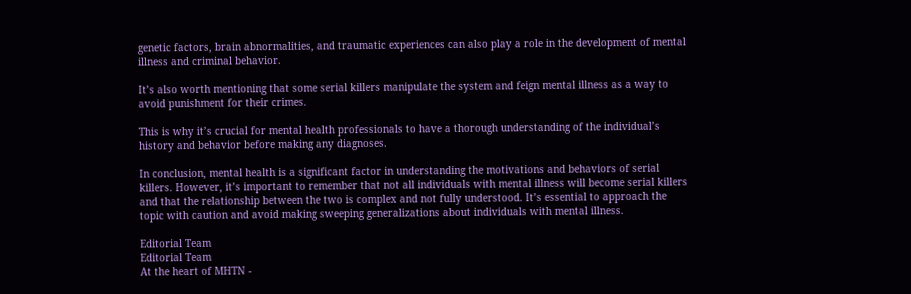genetic factors, brain abnormalities, and traumatic experiences can also play a role in the development of mental illness and criminal behavior.

It’s also worth mentioning that some serial killers manipulate the system and feign mental illness as a way to avoid punishment for their crimes.

This is why it’s crucial for mental health professionals to have a thorough understanding of the individual’s history and behavior before making any diagnoses.

In conclusion, mental health is a significant factor in understanding the motivations and behaviors of serial killers. However, it’s important to remember that not all individuals with mental illness will become serial killers and that the relationship between the two is complex and not fully understood. It’s essential to approach the topic with caution and avoid making sweeping generalizations about individuals with mental illness.

Editorial Team
Editorial Team
At the heart of MHTN -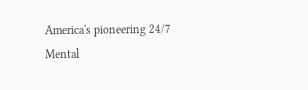America's pioneering 24/7 Mental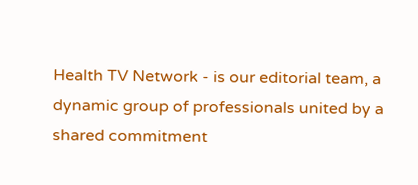Health TV Network - is our editorial team, a dynamic group of professionals united by a shared commitment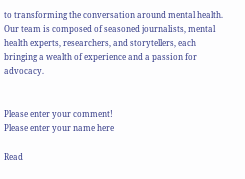to transforming the conversation around mental health. Our team is composed of seasoned journalists, mental health experts, researchers, and storytellers, each bringing a wealth of experience and a passion for advocacy.


Please enter your comment!
Please enter your name here

Read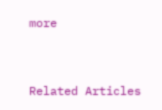more


Related Articles